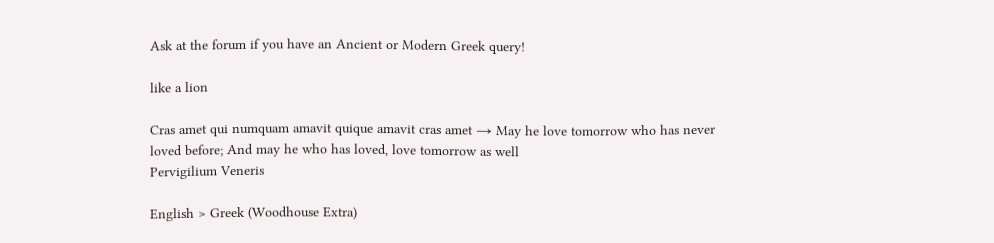Ask at the forum if you have an Ancient or Modern Greek query!

like a lion

Cras amet qui numquam amavit quique amavit cras amet → May he love tomorrow who has never loved before; And may he who has loved, love tomorrow as well
Pervigilium Veneris

English > Greek (Woodhouse Extra)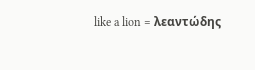like a lion = λεαντώδης